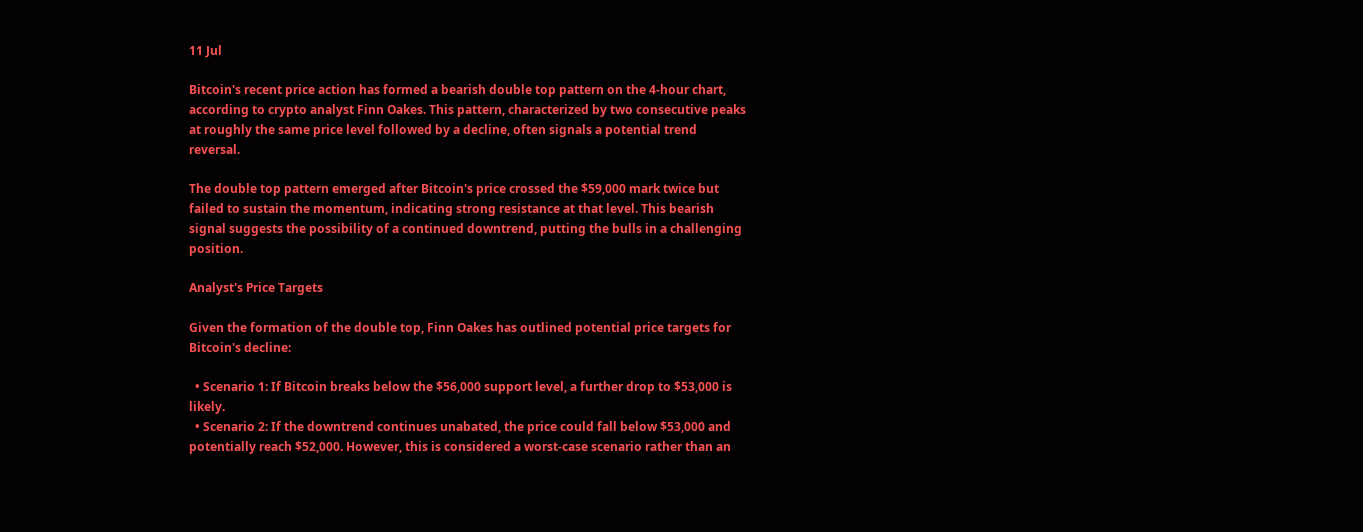11 Jul

Bitcoin's recent price action has formed a bearish double top pattern on the 4-hour chart, according to crypto analyst Finn Oakes. This pattern, characterized by two consecutive peaks at roughly the same price level followed by a decline, often signals a potential trend reversal.

The double top pattern emerged after Bitcoin's price crossed the $59,000 mark twice but failed to sustain the momentum, indicating strong resistance at that level. This bearish signal suggests the possibility of a continued downtrend, putting the bulls in a challenging position.

Analyst's Price Targets

Given the formation of the double top, Finn Oakes has outlined potential price targets for Bitcoin's decline:

  • Scenario 1: If Bitcoin breaks below the $56,000 support level, a further drop to $53,000 is likely.
  • Scenario 2: If the downtrend continues unabated, the price could fall below $53,000 and potentially reach $52,000. However, this is considered a worst-case scenario rather than an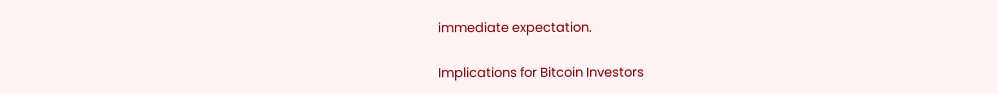immediate expectation.

Implications for Bitcoin Investors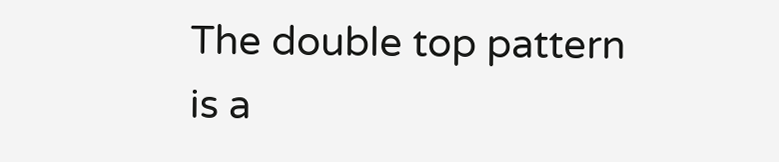The double top pattern is a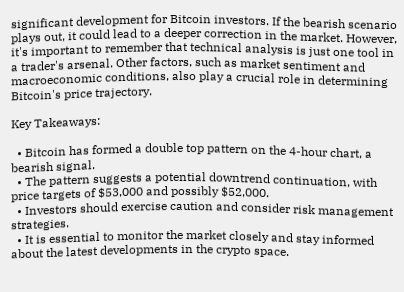significant development for Bitcoin investors. If the bearish scenario plays out, it could lead to a deeper correction in the market. However, it's important to remember that technical analysis is just one tool in a trader's arsenal. Other factors, such as market sentiment and macroeconomic conditions, also play a crucial role in determining Bitcoin's price trajectory.

Key Takeaways:

  • Bitcoin has formed a double top pattern on the 4-hour chart, a bearish signal.
  • The pattern suggests a potential downtrend continuation, with price targets of $53,000 and possibly $52,000.
  • Investors should exercise caution and consider risk management strategies.
  • It is essential to monitor the market closely and stay informed about the latest developments in the crypto space.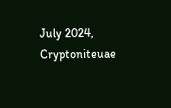July 2024, Cryptoniteuae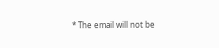* The email will not be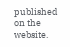published on the website.